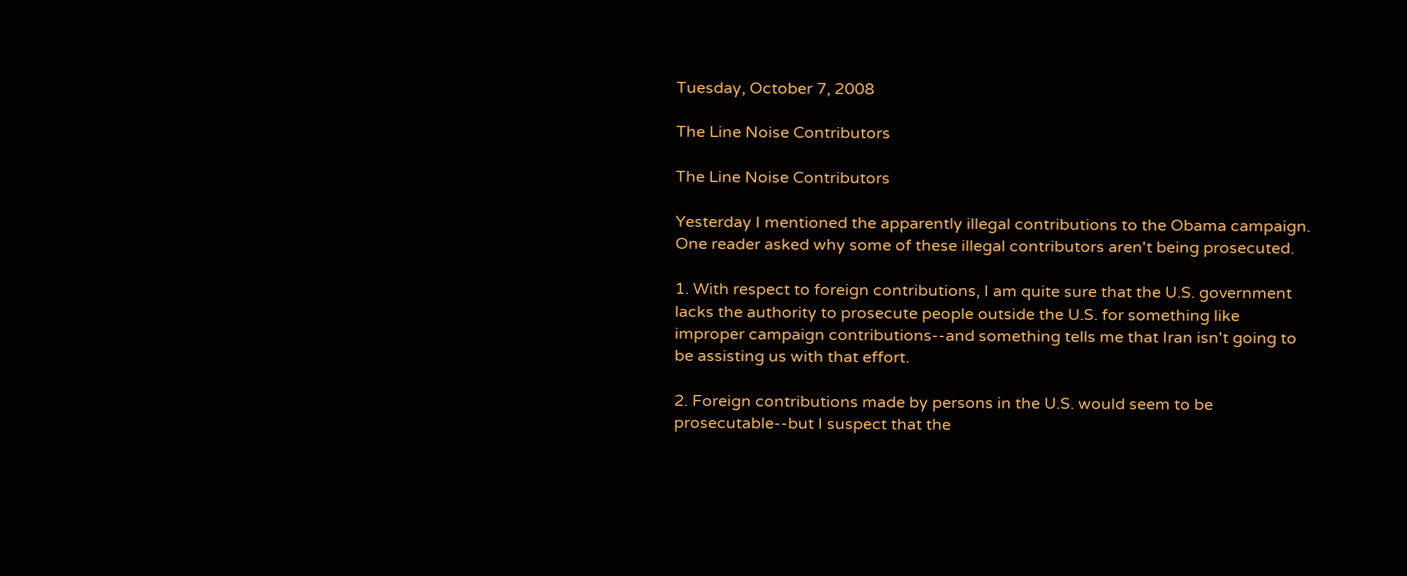Tuesday, October 7, 2008

The Line Noise Contributors

The Line Noise Contributors

Yesterday I mentioned the apparently illegal contributions to the Obama campaign. One reader asked why some of these illegal contributors aren't being prosecuted.

1. With respect to foreign contributions, I am quite sure that the U.S. government lacks the authority to prosecute people outside the U.S. for something like improper campaign contributions--and something tells me that Iran isn't going to be assisting us with that effort.

2. Foreign contributions made by persons in the U.S. would seem to be prosecutable--but I suspect that the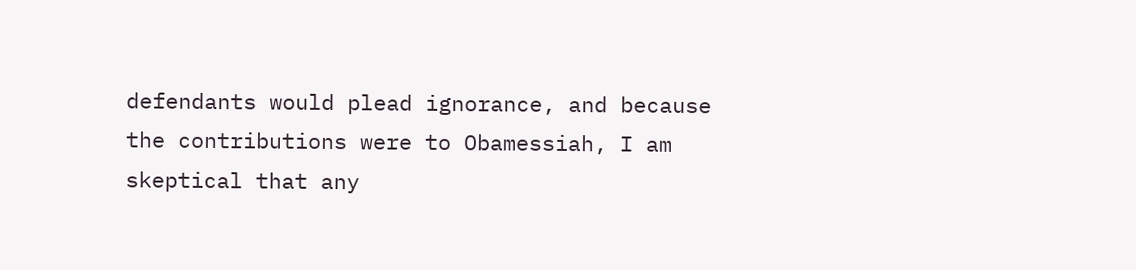defendants would plead ignorance, and because the contributions were to Obamessiah, I am skeptical that any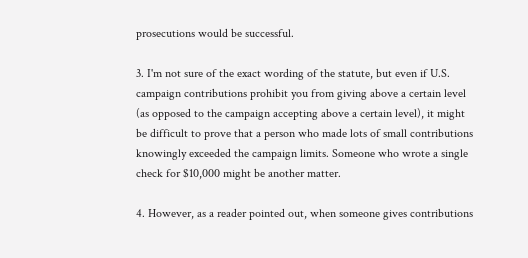prosecutions would be successful.

3. I'm not sure of the exact wording of the statute, but even if U.S. campaign contributions prohibit you from giving above a certain level (as opposed to the campaign accepting above a certain level), it might be difficult to prove that a person who made lots of small contributions knowingly exceeded the campaign limits. Someone who wrote a single check for $10,000 might be another matter.

4. However, as a reader pointed out, when someone gives contributions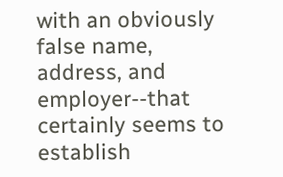with an obviously false name, address, and employer--that certainly seems to establish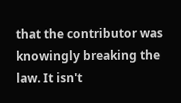that the contributor was knowingly breaking the law. It isn't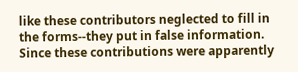like these contributors neglected to fill in the forms--they put in false information. Since these contributions were apparently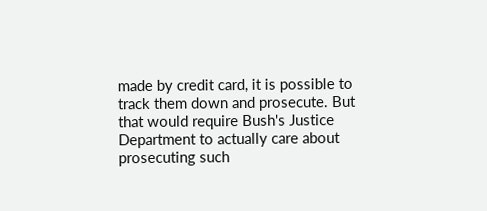made by credit card, it is possible to track them down and prosecute. But that would require Bush's Justice Department to actually care about prosecuting such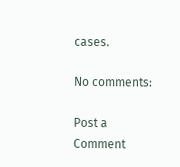cases.

No comments:

Post a Comment